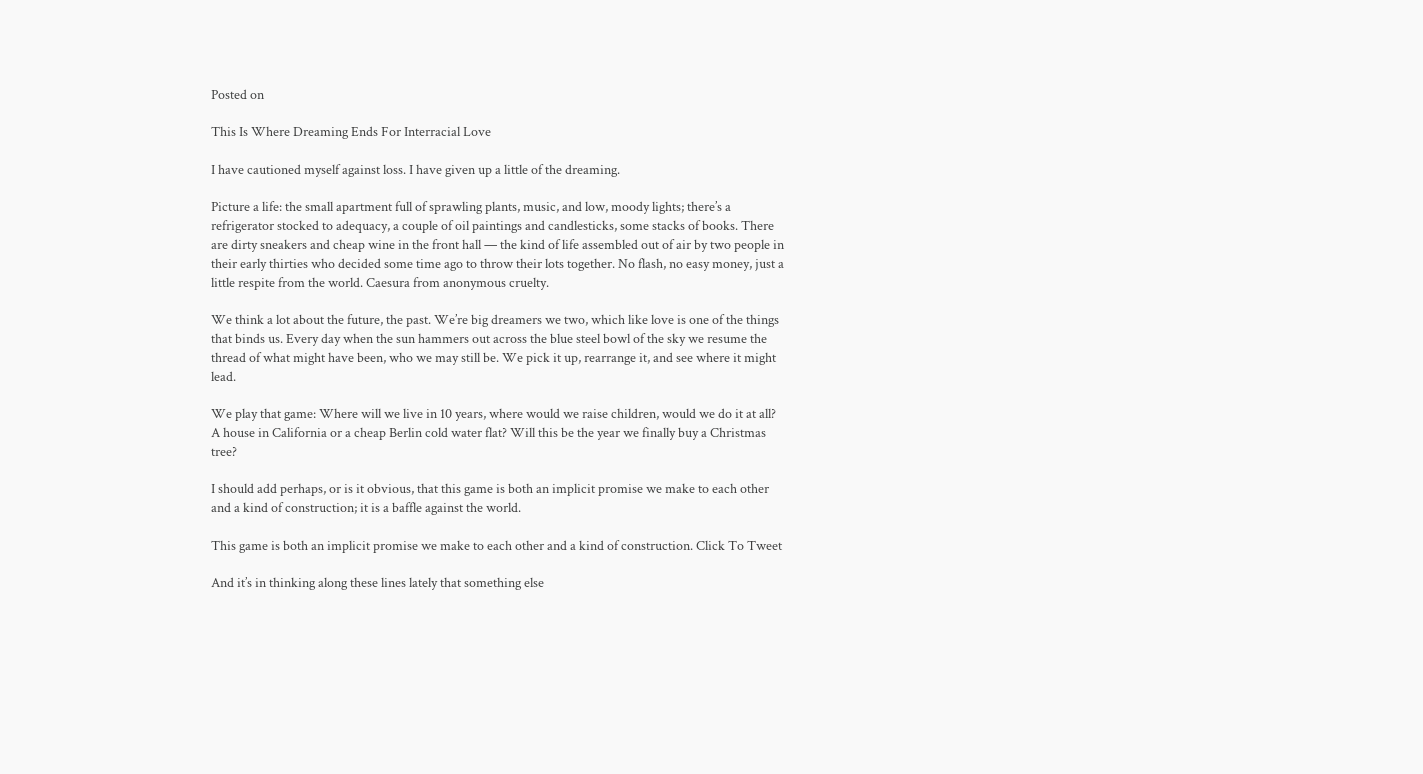Posted on

This Is Where Dreaming Ends For Interracial Love

I have cautioned myself against loss. I have given up a little of the dreaming.

Picture a life: the small apartment full of sprawling plants, music, and low, moody lights; there’s a refrigerator stocked to adequacy, a couple of oil paintings and candlesticks, some stacks of books. There are dirty sneakers and cheap wine in the front hall — the kind of life assembled out of air by two people in their early thirties who decided some time ago to throw their lots together. No flash, no easy money, just a little respite from the world. Caesura from anonymous cruelty.

We think a lot about the future, the past. We’re big dreamers we two, which like love is one of the things that binds us. Every day when the sun hammers out across the blue steel bowl of the sky we resume the thread of what might have been, who we may still be. We pick it up, rearrange it, and see where it might lead.

We play that game: Where will we live in 10 years, where would we raise children, would we do it at all? A house in California or a cheap Berlin cold water flat? Will this be the year we finally buy a Christmas tree?

I should add perhaps, or is it obvious, that this game is both an implicit promise we make to each other and a kind of construction; it is a baffle against the world.

This game is both an implicit promise we make to each other and a kind of construction. Click To Tweet

And it’s in thinking along these lines lately that something else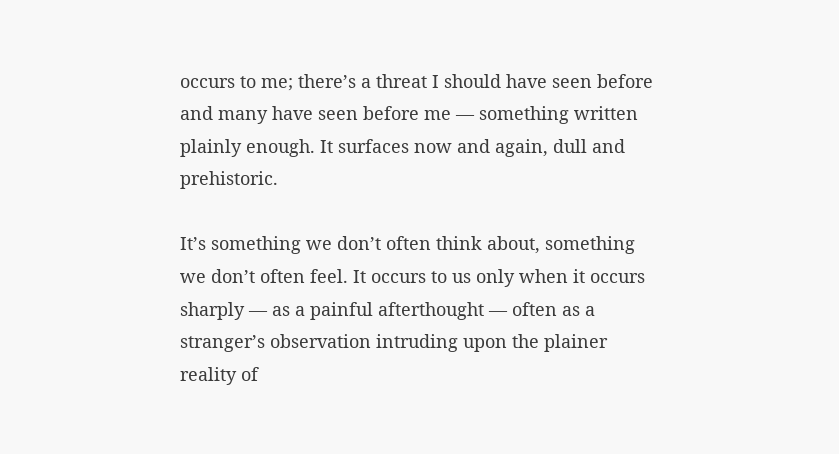occurs to me; there’s a threat I should have seen before and many have seen before me — something written plainly enough. It surfaces now and again, dull and prehistoric.

It’s something we don’t often think about, something we don’t often feel. It occurs to us only when it occurs sharply — as a painful afterthought — often as a stranger’s observation intruding upon the plainer reality of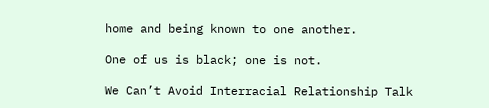home and being known to one another.

One of us is black; one is not.

We Can’t Avoid Interracial Relationship Talk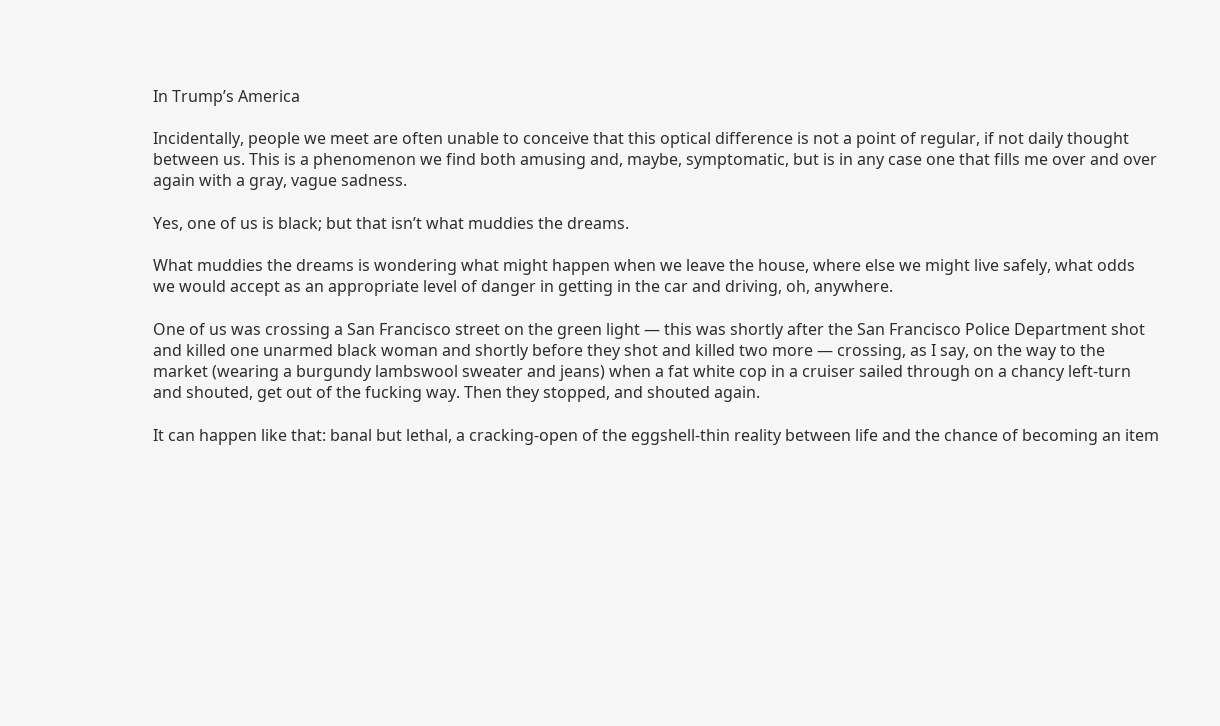In Trump’s America

Incidentally, people we meet are often unable to conceive that this optical difference is not a point of regular, if not daily thought between us. This is a phenomenon we find both amusing and, maybe, symptomatic, but is in any case one that fills me over and over again with a gray, vague sadness.

Yes, one of us is black; but that isn’t what muddies the dreams.

What muddies the dreams is wondering what might happen when we leave the house, where else we might live safely, what odds we would accept as an appropriate level of danger in getting in the car and driving, oh, anywhere.

One of us was crossing a San Francisco street on the green light — this was shortly after the San Francisco Police Department shot and killed one unarmed black woman and shortly before they shot and killed two more — crossing, as I say, on the way to the market (wearing a burgundy lambswool sweater and jeans) when a fat white cop in a cruiser sailed through on a chancy left-turn and shouted, get out of the fucking way. Then they stopped, and shouted again.

It can happen like that: banal but lethal, a cracking-open of the eggshell-thin reality between life and the chance of becoming an item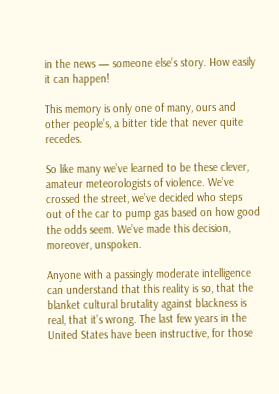in the news — someone else’s story. How easily it can happen!

This memory is only one of many, ours and other people’s, a bitter tide that never quite recedes.

So like many we’ve learned to be these clever, amateur meteorologists of violence. We’ve crossed the street, we’ve decided who steps out of the car to pump gas based on how good the odds seem. We’ve made this decision, moreover, unspoken.

Anyone with a passingly moderate intelligence can understand that this reality is so, that the blanket cultural brutality against blackness is real, that it’s wrong. The last few years in the United States have been instructive, for those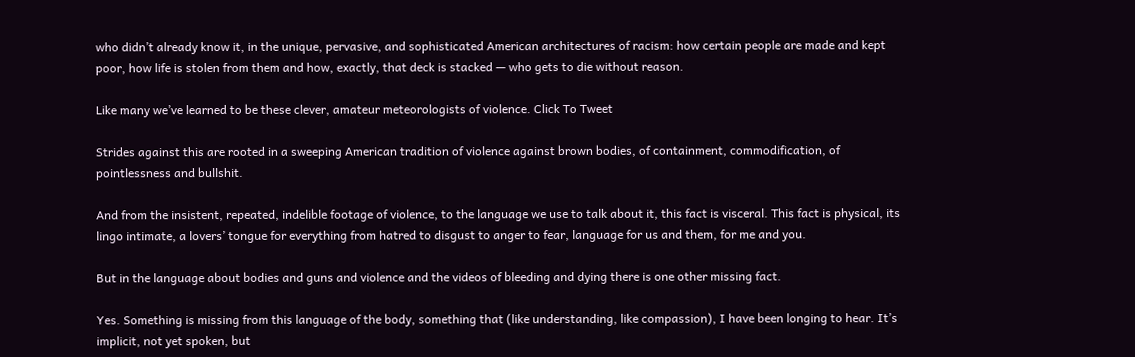who didn’t already know it, in the unique, pervasive, and sophisticated American architectures of racism: how certain people are made and kept poor, how life is stolen from them and how, exactly, that deck is stacked — who gets to die without reason.

Like many we’ve learned to be these clever, amateur meteorologists of violence. Click To Tweet

Strides against this are rooted in a sweeping American tradition of violence against brown bodies, of containment, commodification, of pointlessness and bullshit.

And from the insistent, repeated, indelible footage of violence, to the language we use to talk about it, this fact is visceral. This fact is physical, its lingo intimate, a lovers’ tongue for everything from hatred to disgust to anger to fear, language for us and them, for me and you.

But in the language about bodies and guns and violence and the videos of bleeding and dying there is one other missing fact.

Yes. Something is missing from this language of the body, something that (like understanding, like compassion), I have been longing to hear. It’s implicit, not yet spoken, but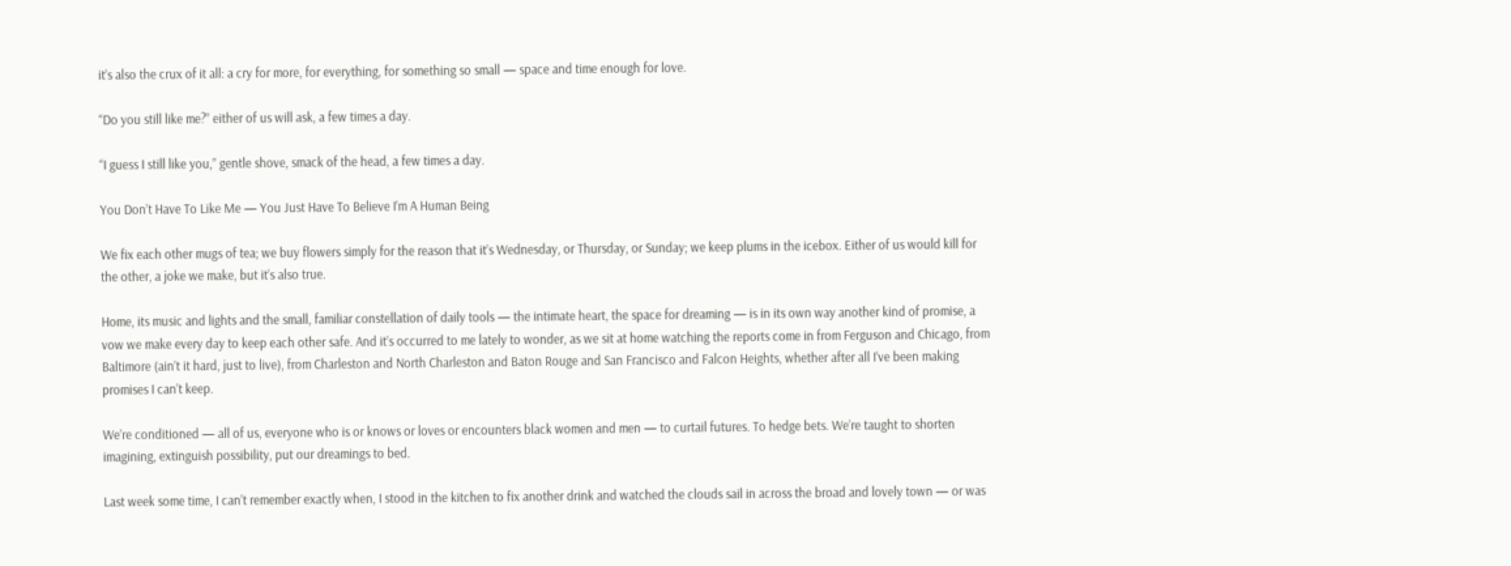it’s also the crux of it all: a cry for more, for everything, for something so small — space and time enough for love.

“Do you still like me?” either of us will ask, a few times a day.

“I guess I still like you,” gentle shove, smack of the head, a few times a day.

You Don’t Have To Like Me — You Just Have To Believe I’m A Human Being

We fix each other mugs of tea; we buy flowers simply for the reason that it’s Wednesday, or Thursday, or Sunday; we keep plums in the icebox. Either of us would kill for the other, a joke we make, but it’s also true.

Home, its music and lights and the small, familiar constellation of daily tools — the intimate heart, the space for dreaming — is in its own way another kind of promise, a vow we make every day to keep each other safe. And it’s occurred to me lately to wonder, as we sit at home watching the reports come in from Ferguson and Chicago, from Baltimore (ain’t it hard, just to live), from Charleston and North Charleston and Baton Rouge and San Francisco and Falcon Heights, whether after all I’ve been making promises I can’t keep.

We’re conditioned — all of us, everyone who is or knows or loves or encounters black women and men — to curtail futures. To hedge bets. We’re taught to shorten imagining, extinguish possibility, put our dreamings to bed.

Last week some time, I can’t remember exactly when, I stood in the kitchen to fix another drink and watched the clouds sail in across the broad and lovely town — or was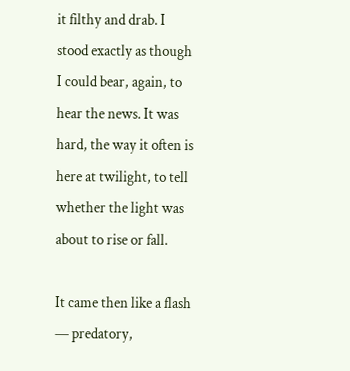it filthy and drab. I stood exactly as though I could bear, again, to hear the news. It was hard, the way it often is here at twilight, to tell whether the light was about to rise or fall.

It came then like a flash — predatory,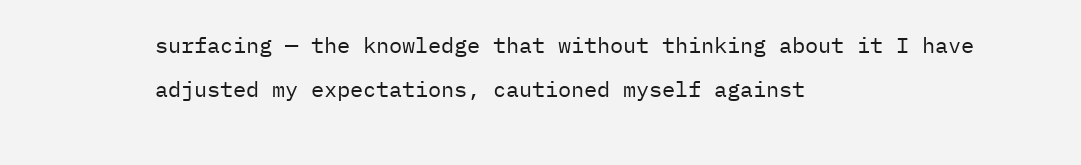surfacing — the knowledge that without thinking about it I have adjusted my expectations, cautioned myself against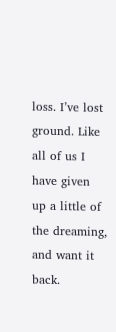loss. I’ve lost ground. Like all of us I have given up a little of the dreaming, and want it back.